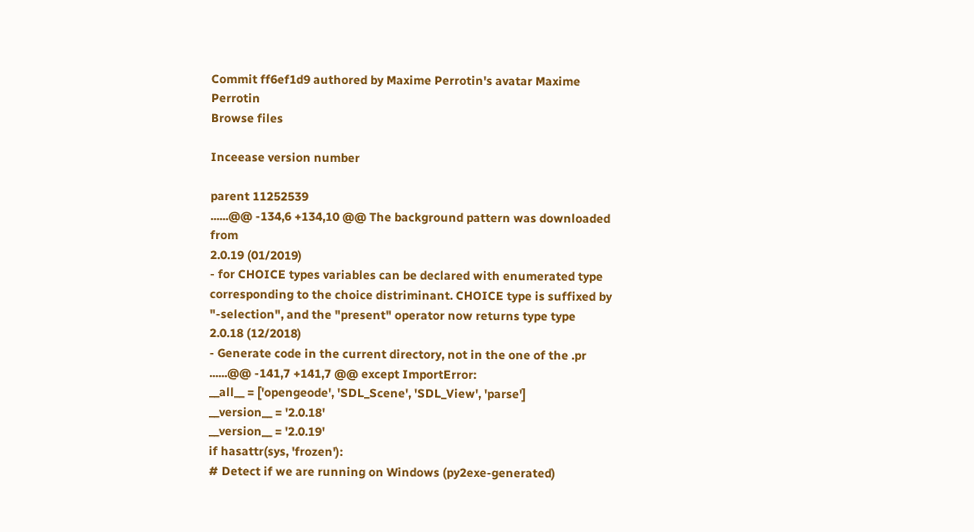Commit ff6ef1d9 authored by Maxime Perrotin's avatar Maxime Perrotin
Browse files

Inceease version number

parent 11252539
......@@ -134,6 +134,10 @@ The background pattern was downloaded from
2.0.19 (01/2019)
- for CHOICE types variables can be declared with enumerated type
corresponding to the choice distriminant. CHOICE type is suffixed by
"-selection", and the "present" operator now returns type type
2.0.18 (12/2018)
- Generate code in the current directory, not in the one of the .pr
......@@ -141,7 +141,7 @@ except ImportError:
__all__ = ['opengeode', 'SDL_Scene', 'SDL_View', 'parse']
__version__ = '2.0.18'
__version__ = '2.0.19'
if hasattr(sys, 'frozen'):
# Detect if we are running on Windows (py2exe-generated)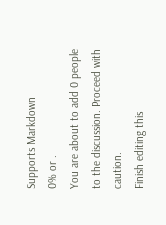Supports Markdown
0% or .
You are about to add 0 people to the discussion. Proceed with caution.
Finish editing this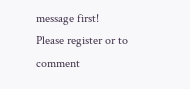message first!
Please register or to comment